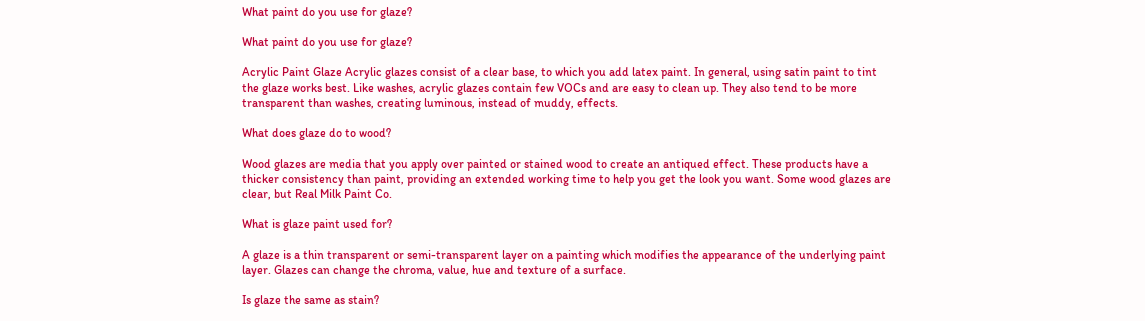What paint do you use for glaze?

What paint do you use for glaze?

Acrylic Paint Glaze Acrylic glazes consist of a clear base, to which you add latex paint. In general, using satin paint to tint the glaze works best. Like washes, acrylic glazes contain few VOCs and are easy to clean up. They also tend to be more transparent than washes, creating luminous, instead of muddy, effects.

What does glaze do to wood?

Wood glazes are media that you apply over painted or stained wood to create an antiqued effect. These products have a thicker consistency than paint, providing an extended working time to help you get the look you want. Some wood glazes are clear, but Real Milk Paint Co.

What is glaze paint used for?

A glaze is a thin transparent or semi-transparent layer on a painting which modifies the appearance of the underlying paint layer. Glazes can change the chroma, value, hue and texture of a surface.

Is glaze the same as stain?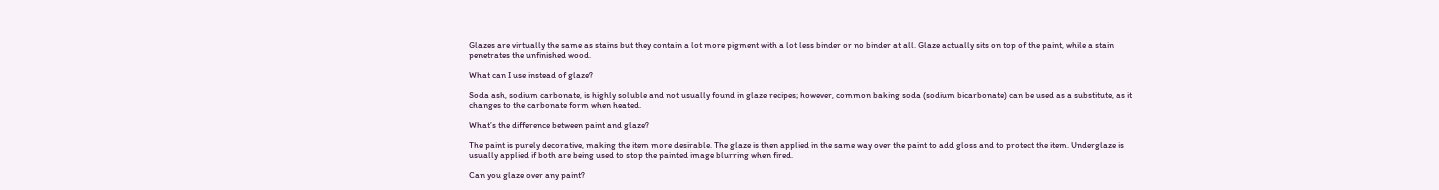Glazes are virtually the same as stains but they contain a lot more pigment with a lot less binder or no binder at all. Glaze actually sits on top of the paint, while a stain penetrates the unfinished wood.

What can I use instead of glaze?

Soda ash, sodium carbonate, is highly soluble and not usually found in glaze recipes; however, common baking soda (sodium bicarbonate) can be used as a substitute, as it changes to the carbonate form when heated.

What’s the difference between paint and glaze?

The paint is purely decorative, making the item more desirable. The glaze is then applied in the same way over the paint to add gloss and to protect the item. Underglaze is usually applied if both are being used to stop the painted image blurring when fired.

Can you glaze over any paint?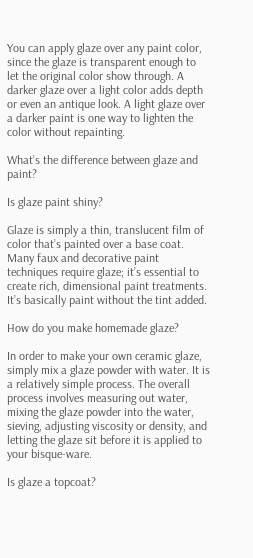You can apply glaze over any paint color, since the glaze is transparent enough to let the original color show through. A darker glaze over a light color adds depth or even an antique look. A light glaze over a darker paint is one way to lighten the color without repainting.

What’s the difference between glaze and paint?

Is glaze paint shiny?

Glaze is simply a thin, translucent film of color that’s painted over a base coat. Many faux and decorative paint techniques require glaze; it’s essential to create rich, dimensional paint treatments. It’s basically paint without the tint added.

How do you make homemade glaze?

In order to make your own ceramic glaze, simply mix a glaze powder with water. It is a relatively simple process. The overall process involves measuring out water, mixing the glaze powder into the water, sieving, adjusting viscosity or density, and letting the glaze sit before it is applied to your bisque-ware.

Is glaze a topcoat?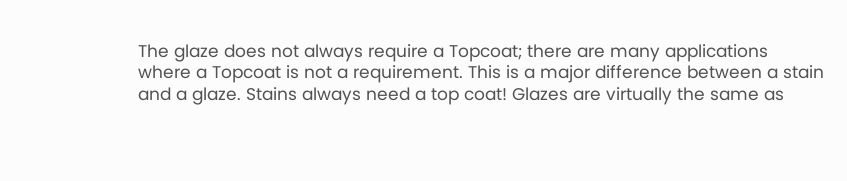The glaze does not always require a Topcoat; there are many applications where a Topcoat is not a requirement. This is a major difference between a stain and a glaze. Stains always need a top coat! Glazes are virtually the same as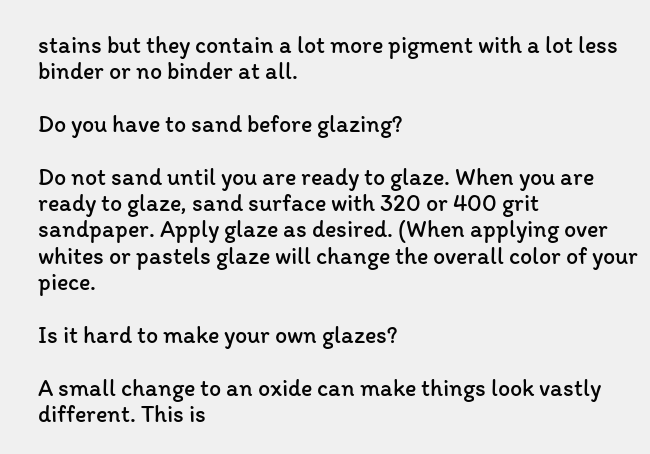stains but they contain a lot more pigment with a lot less binder or no binder at all.

Do you have to sand before glazing?

Do not sand until you are ready to glaze. When you are ready to glaze, sand surface with 320 or 400 grit sandpaper. Apply glaze as desired. (When applying over whites or pastels glaze will change the overall color of your piece.

Is it hard to make your own glazes?

A small change to an oxide can make things look vastly different. This is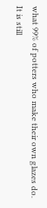what 99% of potters who make their own glazes do. It is still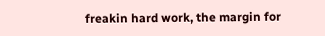freakin hard work, the margin for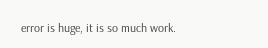error is huge, it is so much work.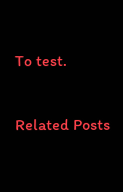To test.

Related Posts